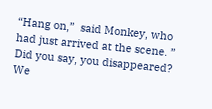“Hang on,”  said Monkey, who had just arrived at the scene. ” Did you say, you disappeared? We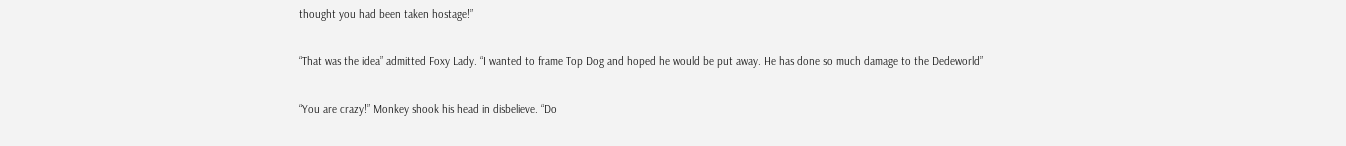thought you had been taken hostage!”

“That was the idea” admitted Foxy Lady. “I wanted to frame Top Dog and hoped he would be put away. He has done so much damage to the Dedeworld”

“You are crazy!” Monkey shook his head in disbelieve. “Do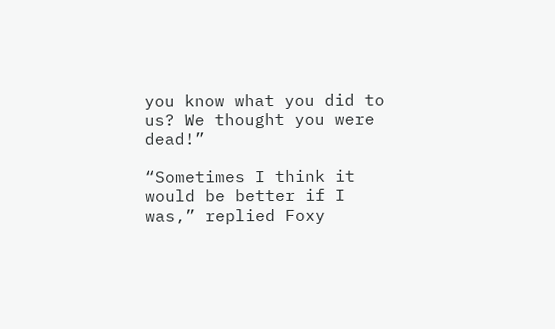you know what you did to us? We thought you were dead!”

“Sometimes I think it would be better if I was,” replied Foxy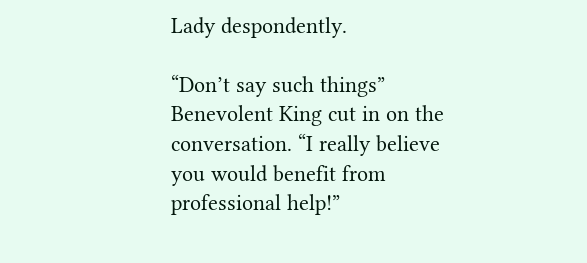Lady despondently.

“Don’t say such things” Benevolent King cut in on the conversation. “I really believe you would benefit from professional help!”